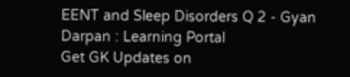EENT and Sleep Disorders Q 2 - Gyan Darpan : Learning Portal
Get GK Updates on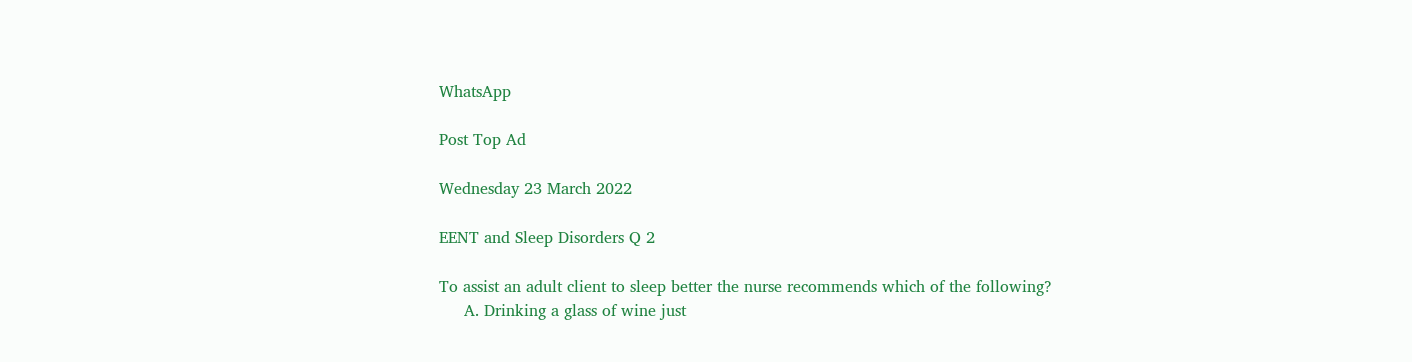WhatsApp

Post Top Ad

Wednesday 23 March 2022

EENT and Sleep Disorders Q 2

To assist an adult client to sleep better the nurse recommends which of the following?
     A. Drinking a glass of wine just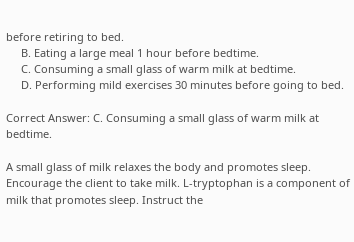before retiring to bed.
     B. Eating a large meal 1 hour before bedtime.
     C. Consuming a small glass of warm milk at bedtime.
     D. Performing mild exercises 30 minutes before going to bed.

Correct Answer: C. Consuming a small glass of warm milk at bedtime.

A small glass of milk relaxes the body and promotes sleep. Encourage the client to take milk. L-tryptophan is a component of milk that promotes sleep. Instruct the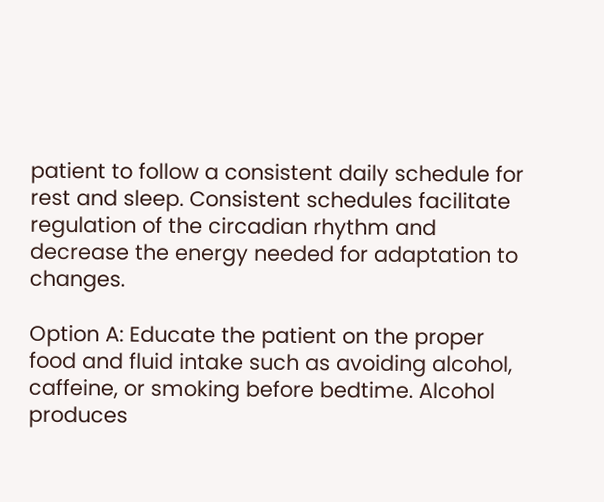patient to follow a consistent daily schedule for rest and sleep. Consistent schedules facilitate regulation of the circadian rhythm and decrease the energy needed for adaptation to changes.

Option A: Educate the patient on the proper food and fluid intake such as avoiding alcohol, caffeine, or smoking before bedtime. Alcohol produces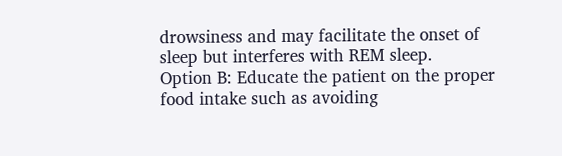drowsiness and may facilitate the onset of sleep but interferes with REM sleep.
Option B: Educate the patient on the proper food intake such as avoiding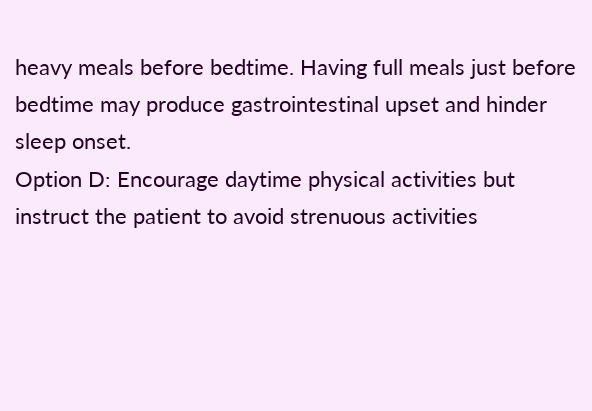heavy meals before bedtime. Having full meals just before bedtime may produce gastrointestinal upset and hinder sleep onset.
Option D: Encourage daytime physical activities but instruct the patient to avoid strenuous activities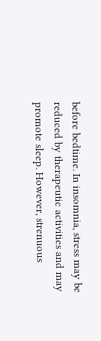before bedtime. In insomnia, stress may be reduced by therapeutic activities and may promote sleep. However, strenuous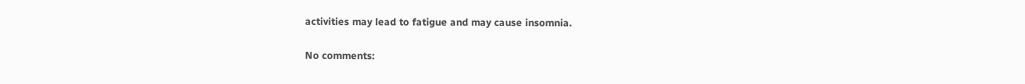activities may lead to fatigue and may cause insomnia.

No comments: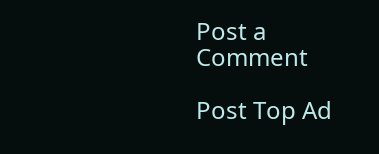Post a Comment

Post Top Ad